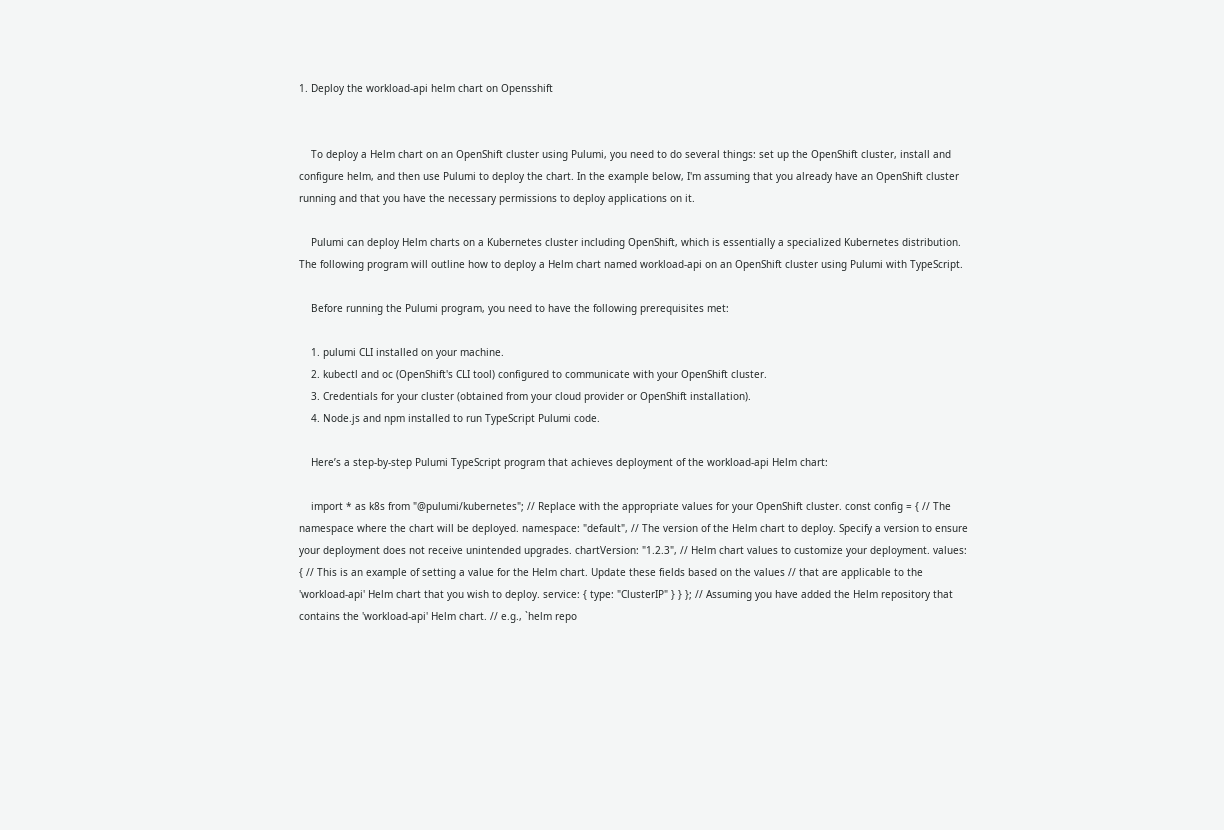1. Deploy the workload-api helm chart on Opensshift


    To deploy a Helm chart on an OpenShift cluster using Pulumi, you need to do several things: set up the OpenShift cluster, install and configure helm, and then use Pulumi to deploy the chart. In the example below, I'm assuming that you already have an OpenShift cluster running and that you have the necessary permissions to deploy applications on it.

    Pulumi can deploy Helm charts on a Kubernetes cluster including OpenShift, which is essentially a specialized Kubernetes distribution. The following program will outline how to deploy a Helm chart named workload-api on an OpenShift cluster using Pulumi with TypeScript.

    Before running the Pulumi program, you need to have the following prerequisites met:

    1. pulumi CLI installed on your machine.
    2. kubectl and oc (OpenShift's CLI tool) configured to communicate with your OpenShift cluster.
    3. Credentials for your cluster (obtained from your cloud provider or OpenShift installation).
    4. Node.js and npm installed to run TypeScript Pulumi code.

    Here’s a step-by-step Pulumi TypeScript program that achieves deployment of the workload-api Helm chart:

    import * as k8s from "@pulumi/kubernetes"; // Replace with the appropriate values for your OpenShift cluster. const config = { // The namespace where the chart will be deployed. namespace: "default", // The version of the Helm chart to deploy. Specify a version to ensure your deployment does not receive unintended upgrades. chartVersion: "1.2.3", // Helm chart values to customize your deployment. values: { // This is an example of setting a value for the Helm chart. Update these fields based on the values // that are applicable to the 'workload-api' Helm chart that you wish to deploy. service: { type: "ClusterIP" } } }; // Assuming you have added the Helm repository that contains the 'workload-api' Helm chart. // e.g., `helm repo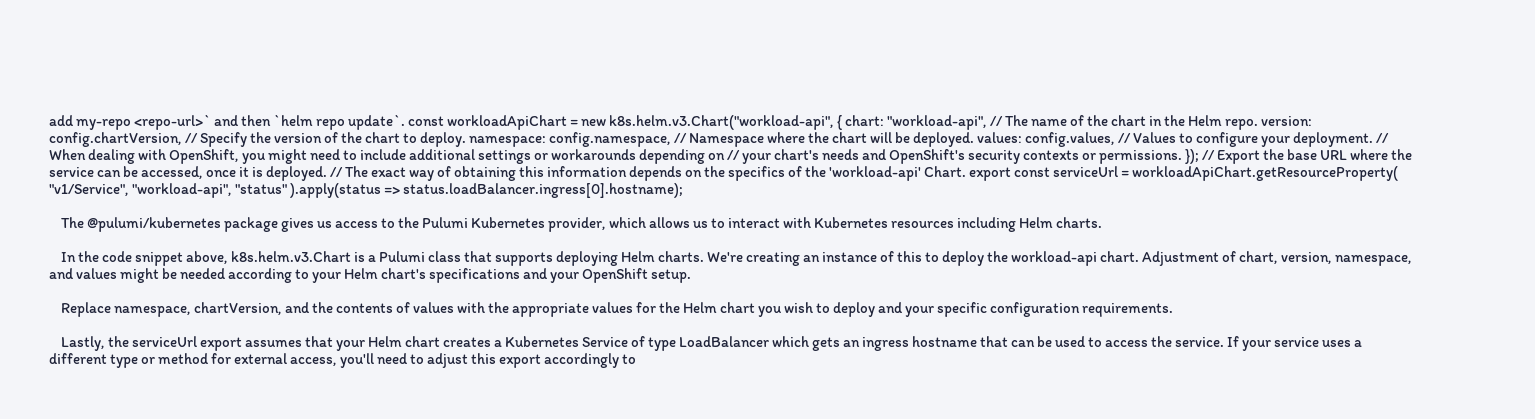add my-repo <repo-url>` and then `helm repo update`. const workloadApiChart = new k8s.helm.v3.Chart("workload-api", { chart: "workload-api", // The name of the chart in the Helm repo. version: config.chartVersion, // Specify the version of the chart to deploy. namespace: config.namespace, // Namespace where the chart will be deployed. values: config.values, // Values to configure your deployment. // When dealing with OpenShift, you might need to include additional settings or workarounds depending on // your chart's needs and OpenShift's security contexts or permissions. }); // Export the base URL where the service can be accessed, once it is deployed. // The exact way of obtaining this information depends on the specifics of the 'workload-api' Chart. export const serviceUrl = workloadApiChart.getResourceProperty( "v1/Service", "workload-api", "status" ).apply(status => status.loadBalancer.ingress[0].hostname);

    The @pulumi/kubernetes package gives us access to the Pulumi Kubernetes provider, which allows us to interact with Kubernetes resources including Helm charts.

    In the code snippet above, k8s.helm.v3.Chart is a Pulumi class that supports deploying Helm charts. We're creating an instance of this to deploy the workload-api chart. Adjustment of chart, version, namespace, and values might be needed according to your Helm chart's specifications and your OpenShift setup.

    Replace namespace, chartVersion, and the contents of values with the appropriate values for the Helm chart you wish to deploy and your specific configuration requirements.

    Lastly, the serviceUrl export assumes that your Helm chart creates a Kubernetes Service of type LoadBalancer which gets an ingress hostname that can be used to access the service. If your service uses a different type or method for external access, you'll need to adjust this export accordingly to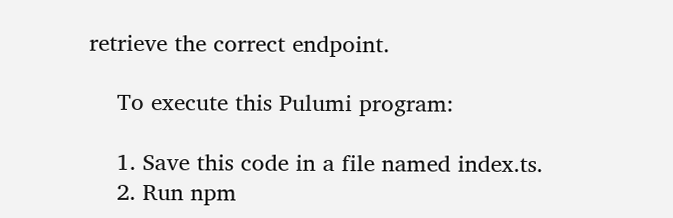retrieve the correct endpoint.

    To execute this Pulumi program:

    1. Save this code in a file named index.ts.
    2. Run npm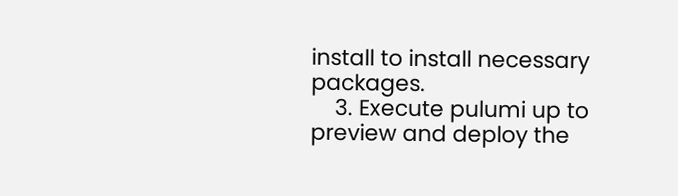install to install necessary packages.
    3. Execute pulumi up to preview and deploy the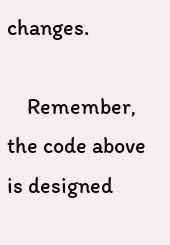changes.

    Remember, the code above is designed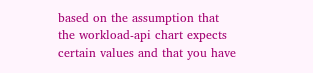based on the assumption that the workload-api chart expects certain values and that you have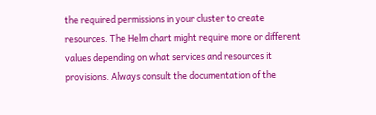the required permissions in your cluster to create resources. The Helm chart might require more or different values depending on what services and resources it provisions. Always consult the documentation of the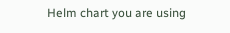Helm chart you are using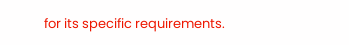for its specific requirements.